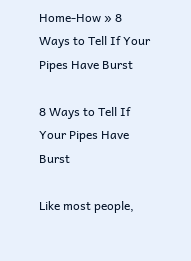Home-How » 8 Ways to Tell If Your Pipes Have Burst

8 Ways to Tell If Your Pipes Have Burst

Like most people,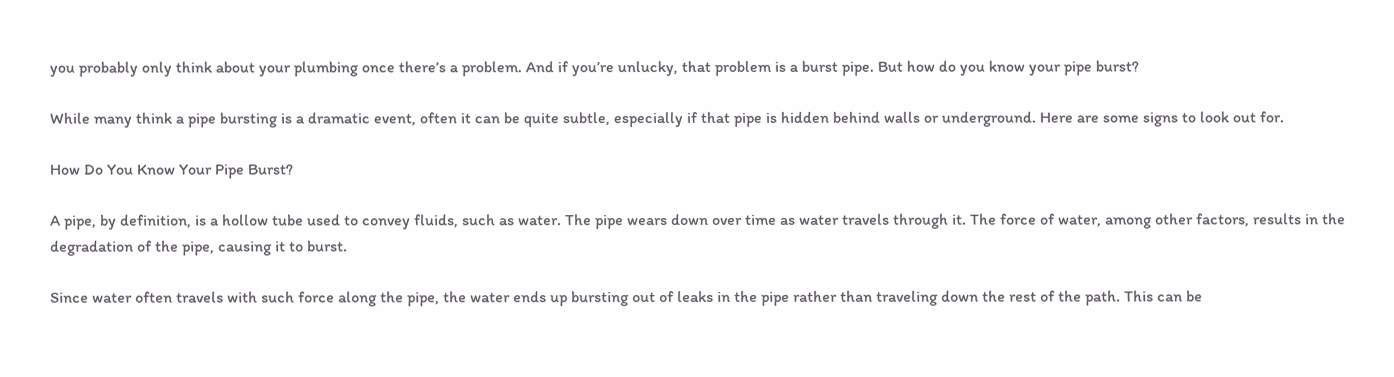you probably only think about your plumbing once there’s a problem. And if you’re unlucky, that problem is a burst pipe. But how do you know your pipe burst?

While many think a pipe bursting is a dramatic event, often it can be quite subtle, especially if that pipe is hidden behind walls or underground. Here are some signs to look out for.

How Do You Know Your Pipe Burst?

A pipe, by definition, is a hollow tube used to convey fluids, such as water. The pipe wears down over time as water travels through it. The force of water, among other factors, results in the degradation of the pipe, causing it to burst.

Since water often travels with such force along the pipe, the water ends up bursting out of leaks in the pipe rather than traveling down the rest of the path. This can be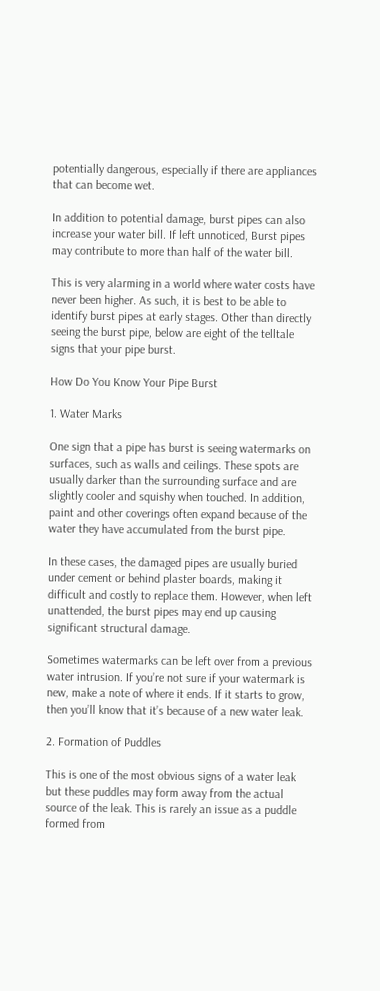potentially dangerous, especially if there are appliances that can become wet.

In addition to potential damage, burst pipes can also increase your water bill. If left unnoticed, Burst pipes may contribute to more than half of the water bill.

This is very alarming in a world where water costs have never been higher. As such, it is best to be able to identify burst pipes at early stages. Other than directly seeing the burst pipe, below are eight of the telltale signs that your pipe burst.

How Do You Know Your Pipe Burst

1. Water Marks

One sign that a pipe has burst is seeing watermarks on surfaces, such as walls and ceilings. These spots are usually darker than the surrounding surface and are slightly cooler and squishy when touched. In addition, paint and other coverings often expand because of the water they have accumulated from the burst pipe.

In these cases, the damaged pipes are usually buried under cement or behind plaster boards, making it difficult and costly to replace them. However, when left unattended, the burst pipes may end up causing significant structural damage.

Sometimes watermarks can be left over from a previous water intrusion. If you’re not sure if your watermark is new, make a note of where it ends. If it starts to grow, then you’ll know that it’s because of a new water leak.

2. Formation of Puddles

This is one of the most obvious signs of a water leak but these puddles may form away from the actual source of the leak. This is rarely an issue as a puddle formed from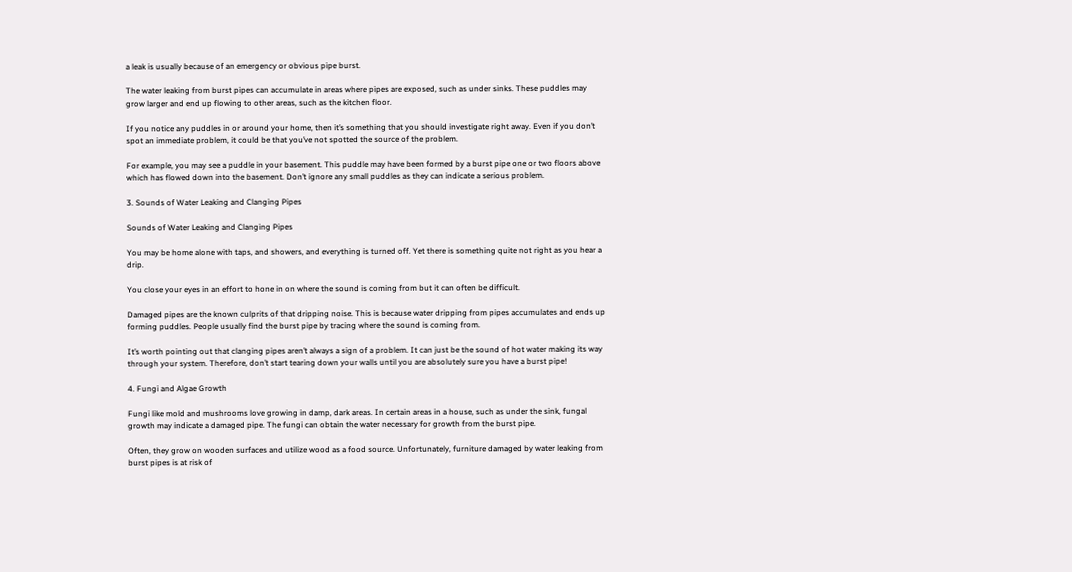a leak is usually because of an emergency or obvious pipe burst.

The water leaking from burst pipes can accumulate in areas where pipes are exposed, such as under sinks. These puddles may grow larger and end up flowing to other areas, such as the kitchen floor.

If you notice any puddles in or around your home, then it’s something that you should investigate right away. Even if you don’t spot an immediate problem, it could be that you’ve not spotted the source of the problem.

For example, you may see a puddle in your basement. This puddle may have been formed by a burst pipe one or two floors above which has flowed down into the basement. Don’t ignore any small puddles as they can indicate a serious problem.

3. Sounds of Water Leaking and Clanging Pipes

Sounds of Water Leaking and Clanging Pipes

You may be home alone with taps, and showers, and everything is turned off. Yet there is something quite not right as you hear a drip.

You close your eyes in an effort to hone in on where the sound is coming from but it can often be difficult.

Damaged pipes are the known culprits of that dripping noise. This is because water dripping from pipes accumulates and ends up forming puddles. People usually find the burst pipe by tracing where the sound is coming from.

It’s worth pointing out that clanging pipes aren’t always a sign of a problem. It can just be the sound of hot water making its way through your system. Therefore, don’t start tearing down your walls until you are absolutely sure you have a burst pipe!

4. Fungi and Algae Growth

Fungi like mold and mushrooms love growing in damp, dark areas. In certain areas in a house, such as under the sink, fungal growth may indicate a damaged pipe. The fungi can obtain the water necessary for growth from the burst pipe.

Often, they grow on wooden surfaces and utilize wood as a food source. Unfortunately, furniture damaged by water leaking from burst pipes is at risk of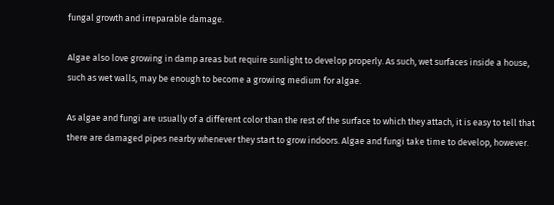fungal growth and irreparable damage.

Algae also love growing in damp areas but require sunlight to develop properly. As such, wet surfaces inside a house, such as wet walls, may be enough to become a growing medium for algae.

As algae and fungi are usually of a different color than the rest of the surface to which they attach, it is easy to tell that there are damaged pipes nearby whenever they start to grow indoors. Algae and fungi take time to develop, however.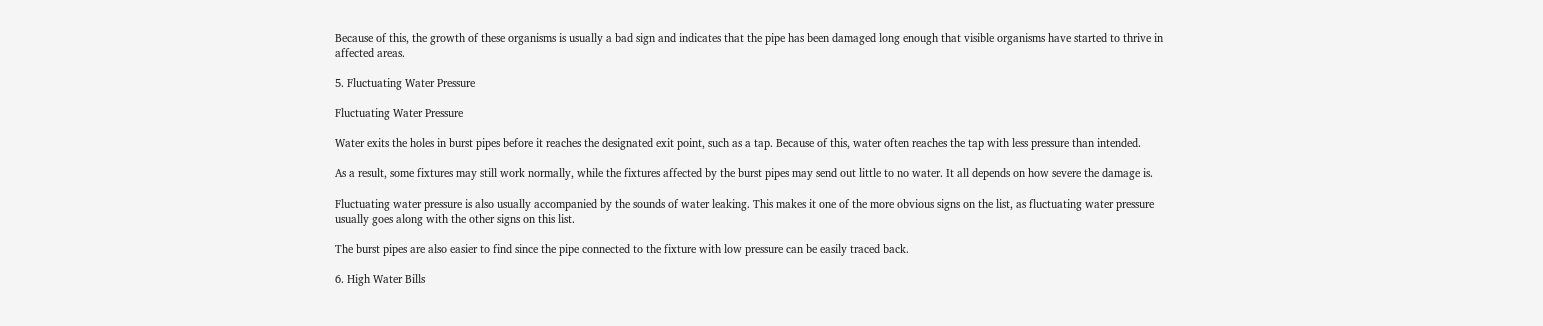Because of this, the growth of these organisms is usually a bad sign and indicates that the pipe has been damaged long enough that visible organisms have started to thrive in affected areas.

5. Fluctuating Water Pressure

Fluctuating Water Pressure

Water exits the holes in burst pipes before it reaches the designated exit point, such as a tap. Because of this, water often reaches the tap with less pressure than intended.

As a result, some fixtures may still work normally, while the fixtures affected by the burst pipes may send out little to no water. It all depends on how severe the damage is.

Fluctuating water pressure is also usually accompanied by the sounds of water leaking. This makes it one of the more obvious signs on the list, as fluctuating water pressure usually goes along with the other signs on this list.

The burst pipes are also easier to find since the pipe connected to the fixture with low pressure can be easily traced back.

6. High Water Bills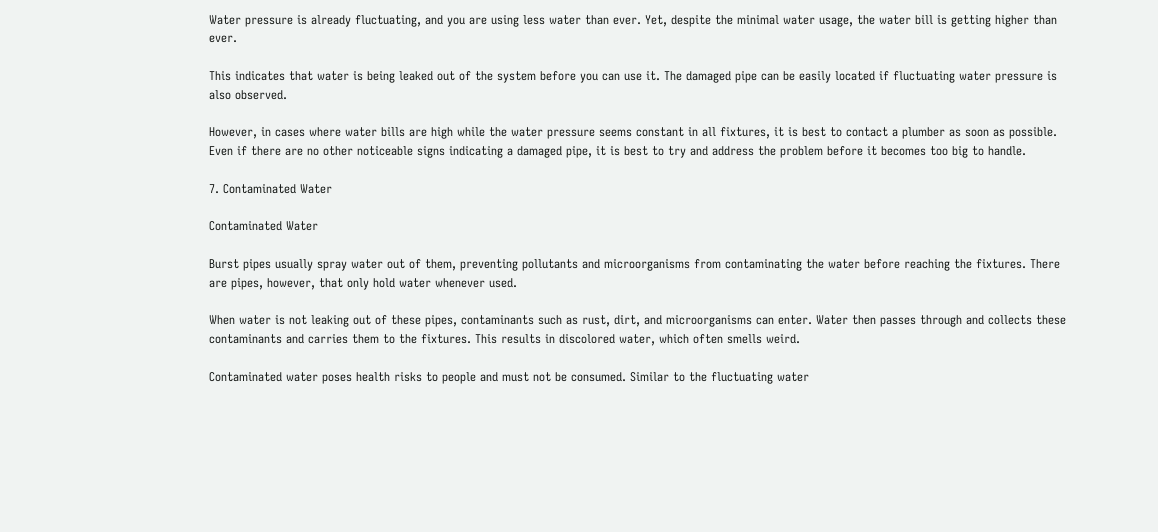Water pressure is already fluctuating, and you are using less water than ever. Yet, despite the minimal water usage, the water bill is getting higher than ever.

This indicates that water is being leaked out of the system before you can use it. The damaged pipe can be easily located if fluctuating water pressure is also observed.

However, in cases where water bills are high while the water pressure seems constant in all fixtures, it is best to contact a plumber as soon as possible. Even if there are no other noticeable signs indicating a damaged pipe, it is best to try and address the problem before it becomes too big to handle.

7. Contaminated Water

Contaminated Water

Burst pipes usually spray water out of them, preventing pollutants and microorganisms from contaminating the water before reaching the fixtures. There are pipes, however, that only hold water whenever used.

When water is not leaking out of these pipes, contaminants such as rust, dirt, and microorganisms can enter. Water then passes through and collects these contaminants and carries them to the fixtures. This results in discolored water, which often smells weird.

Contaminated water poses health risks to people and must not be consumed. Similar to the fluctuating water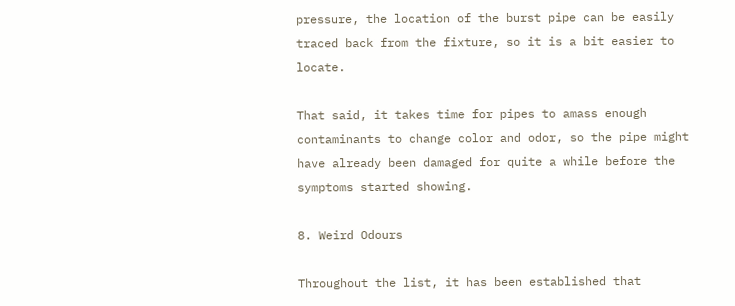pressure, the location of the burst pipe can be easily traced back from the fixture, so it is a bit easier to locate.

That said, it takes time for pipes to amass enough contaminants to change color and odor, so the pipe might have already been damaged for quite a while before the symptoms started showing.

8. Weird Odours

Throughout the list, it has been established that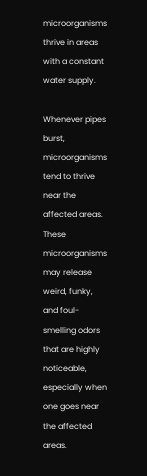microorganisms thrive in areas with a constant water supply.

Whenever pipes burst, microorganisms tend to thrive near the affected areas. These microorganisms may release weird, funky, and foul-smelling odors that are highly noticeable, especially when one goes near the affected areas.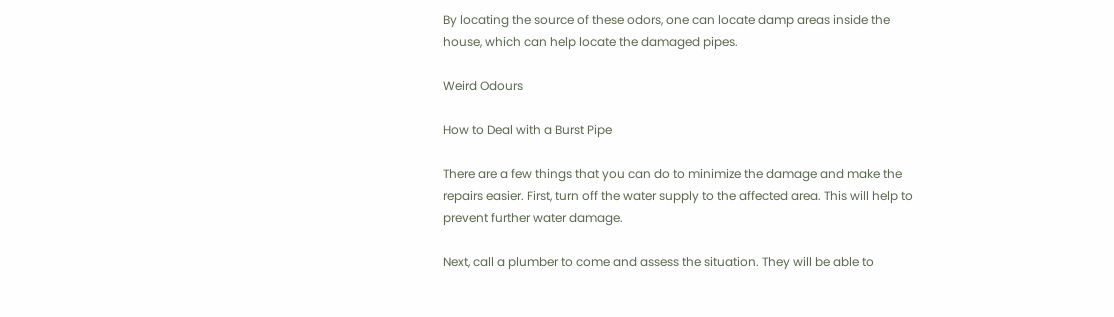By locating the source of these odors, one can locate damp areas inside the house, which can help locate the damaged pipes.

Weird Odours

How to Deal with a Burst Pipe

There are a few things that you can do to minimize the damage and make the repairs easier. First, turn off the water supply to the affected area. This will help to prevent further water damage.

Next, call a plumber to come and assess the situation. They will be able to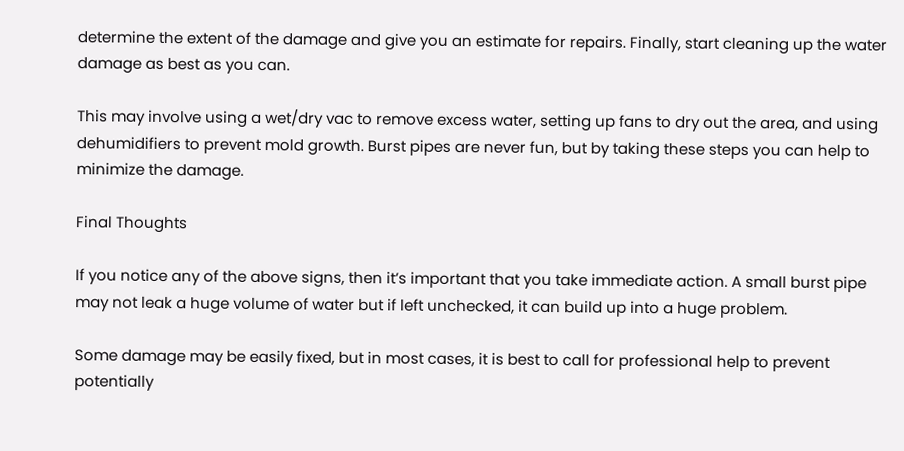determine the extent of the damage and give you an estimate for repairs. Finally, start cleaning up the water damage as best as you can.

This may involve using a wet/dry vac to remove excess water, setting up fans to dry out the area, and using dehumidifiers to prevent mold growth. Burst pipes are never fun, but by taking these steps you can help to minimize the damage.

Final Thoughts

If you notice any of the above signs, then it’s important that you take immediate action. A small burst pipe may not leak a huge volume of water but if left unchecked, it can build up into a huge problem.

Some damage may be easily fixed, but in most cases, it is best to call for professional help to prevent potentially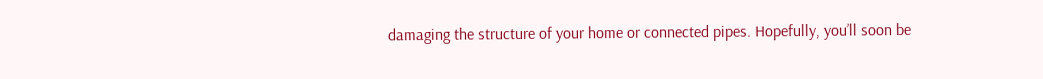damaging the structure of your home or connected pipes. Hopefully, you’ll soon be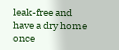leak-free and have a dry home once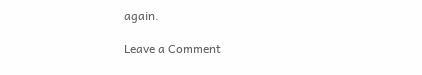again.

Leave a Comment